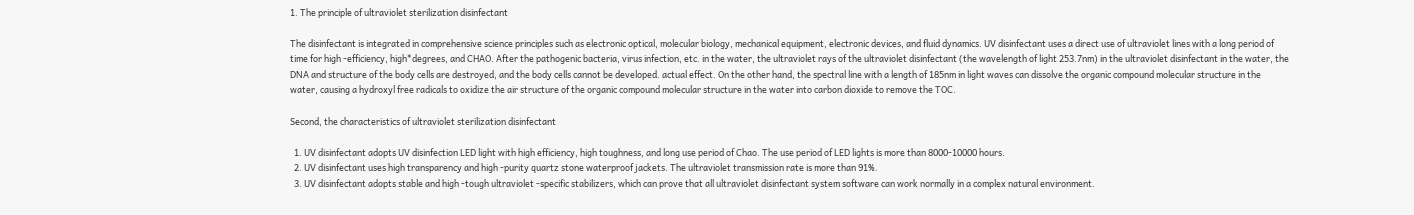1. The principle of ultraviolet sterilization disinfectant

The disinfectant is integrated in comprehensive science principles such as electronic optical, molecular biology, mechanical equipment, electronic devices, and fluid dynamics. UV disinfectant uses a direct use of ultraviolet lines with a long period of time for high -efficiency, high*degrees, and CHAO. After the pathogenic bacteria, virus infection, etc. in the water, the ultraviolet rays of the ultraviolet disinfectant (the wavelength of light 253.7nm) in the ultraviolet disinfectant in the water, the DNA and structure of the body cells are destroyed, and the body cells cannot be developed. actual effect. On the other hand, the spectral line with a length of 185nm in light waves can dissolve the organic compound molecular structure in the water, causing a hydroxyl free radicals to oxidize the air structure of the organic compound molecular structure in the water into carbon dioxide to remove the TOC.

Second, the characteristics of ultraviolet sterilization disinfectant

  1. UV disinfectant adopts UV disinfection LED light with high efficiency, high toughness, and long use period of Chao. The use period of LED lights is more than 8000-10000 hours.
  2. UV disinfectant uses high transparency and high -purity quartz stone waterproof jackets. The ultraviolet transmission rate is more than 91%.
  3. UV disinfectant adopts stable and high -tough ultraviolet -specific stabilizers, which can prove that all ultraviolet disinfectant system software can work normally in a complex natural environment.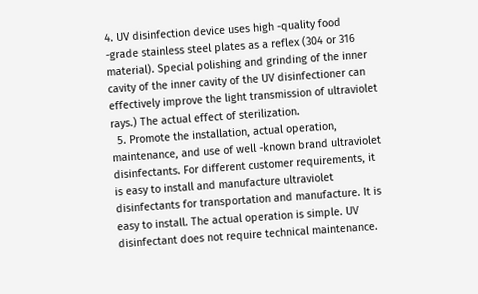4. UV disinfection device uses high -quality food -grade stainless steel plates as a reflex (304 or 316 material). Special polishing and grinding of the inner cavity of the inner cavity of the UV disinfectioner can effectively improve the light transmission of ultraviolet rays.) The actual effect of sterilization.
  5. Promote the installation, actual operation, maintenance, and use of well -known brand ultraviolet disinfectants. For different customer requirements, it is easy to install and manufacture ultraviolet disinfectants for transportation and manufacture. It is easy to install. The actual operation is simple. UV disinfectant does not require technical maintenance.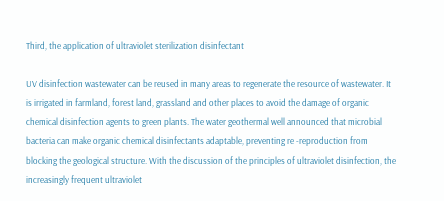Third, the application of ultraviolet sterilization disinfectant

UV disinfection wastewater can be reused in many areas to regenerate the resource of wastewater. It is irrigated in farmland, forest land, grassland and other places to avoid the damage of organic chemical disinfection agents to green plants. The water geothermal well announced that microbial bacteria can make organic chemical disinfectants adaptable, preventing re -reproduction from blocking the geological structure. With the discussion of the principles of ultraviolet disinfection, the increasingly frequent ultraviolet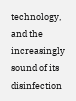technology, and the increasingly sound of its disinfection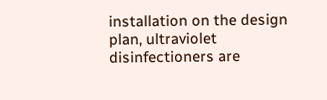installation on the design plan, ultraviolet disinfectioners are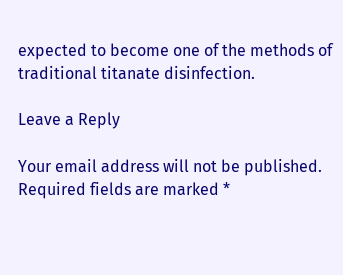expected to become one of the methods of traditional titanate disinfection.

Leave a Reply

Your email address will not be published. Required fields are marked *